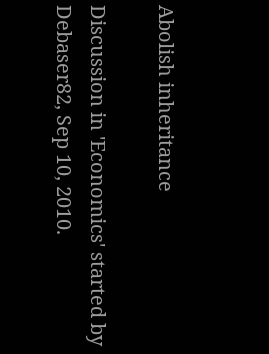Abolish inheritance

Discussion in 'Economics' started by Debaser82, Sep 10, 2010.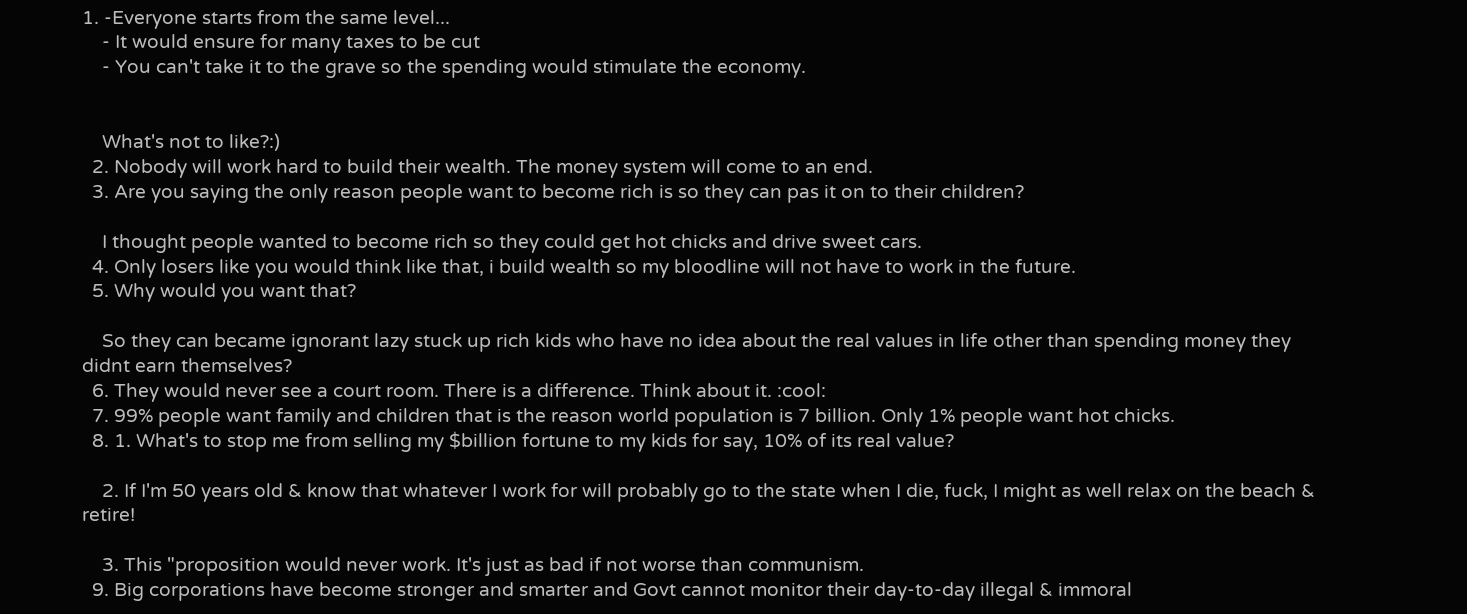1. -Everyone starts from the same level...
    - It would ensure for many taxes to be cut
    - You can't take it to the grave so the spending would stimulate the economy.


    What's not to like?:)
  2. Nobody will work hard to build their wealth. The money system will come to an end.
  3. Are you saying the only reason people want to become rich is so they can pas it on to their children?

    I thought people wanted to become rich so they could get hot chicks and drive sweet cars.
  4. Only losers like you would think like that, i build wealth so my bloodline will not have to work in the future.
  5. Why would you want that?

    So they can became ignorant lazy stuck up rich kids who have no idea about the real values in life other than spending money they didnt earn themselves?
  6. They would never see a court room. There is a difference. Think about it. :cool:
  7. 99% people want family and children that is the reason world population is 7 billion. Only 1% people want hot chicks.
  8. 1. What's to stop me from selling my $billion fortune to my kids for say, 10% of its real value?

    2. If I'm 50 years old & know that whatever I work for will probably go to the state when I die, fuck, I might as well relax on the beach & retire!

    3. This "proposition would never work. It's just as bad if not worse than communism.
  9. Big corporations have become stronger and smarter and Govt cannot monitor their day-to-day illegal & immoral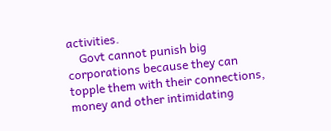activities.
    Govt cannot punish big corporations because they can topple them with their connections, money and other intimidating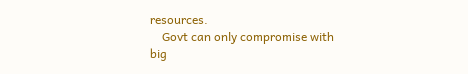resources.
    Govt can only compromise with big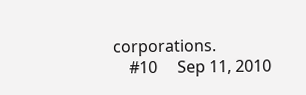corporations.
    #10     Sep 11, 2010